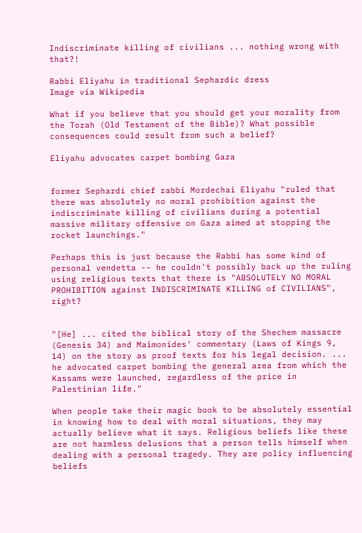Indiscriminate killing of civilians ... nothing wrong with that?!

Rabbi Eliyahu in traditional Sephardic dress
Image via Wikipedia

What if you believe that you should get your morality from the Torah (Old Testament of the Bible)? What possible consequences could result from such a belief?

Eliyahu advocates carpet bombing Gaza


former Sephardi chief rabbi Mordechai Eliyahu "ruled that there was absolutely no moral prohibition against the indiscriminate killing of civilians during a potential massive military offensive on Gaza aimed at stopping the rocket launchings."

Perhaps this is just because the Rabbi has some kind of personal vendetta -- he couldn't possibly back up the ruling using religious texts that there is "ABSOLUTELY NO MORAL PROHIBITION against INDISCRIMINATE KILLING of CIVILIANS", right?


"[He] ... cited the biblical story of the Shechem massacre (Genesis 34) and Maimonides' commentary (Laws of Kings 9, 14) on the story as proof texts for his legal decision. ...  he advocated carpet bombing the general area from which the Kassams were launched, regardless of the price in Palestinian life."

When people take their magic book to be absolutely essential in knowing how to deal with moral situations, they may actually believe what it says. Religious beliefs like these are not harmless delusions that a person tells himself when dealing with a personal tragedy. They are policy influencing beliefs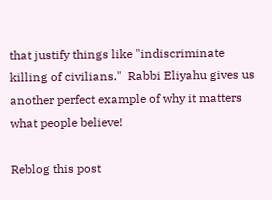that justify things like "indiscriminate killing of civilians."  Rabbi Eliyahu gives us another perfect example of why it matters what people believe!

Reblog this post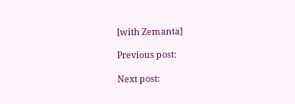[with Zemanta]

Previous post:

Next post: